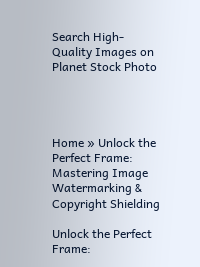Search High-Quality Images on Planet Stock Photo




Home » Unlock the Perfect Frame: Mastering Image Watermarking & Copyright Shielding

Unlock the Perfect Frame: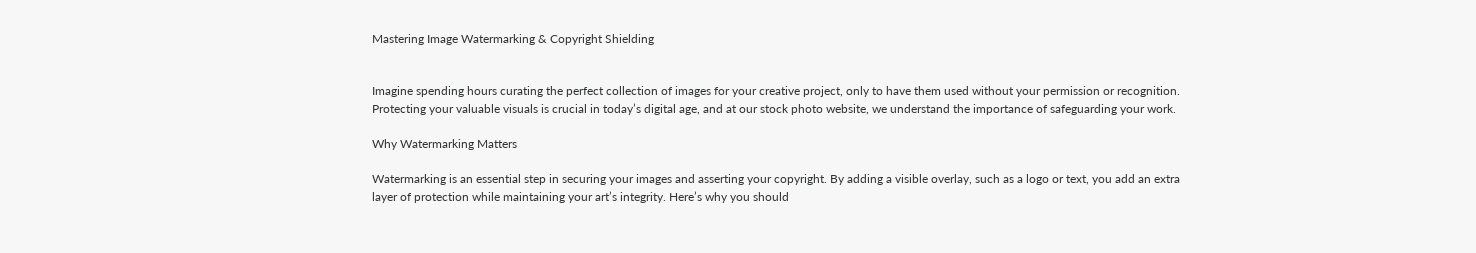Mastering Image Watermarking & Copyright Shielding


Imagine spending hours curating the perfect collection of images for your creative project, only to have them used without your permission or recognition. Protecting your valuable visuals is crucial in today’s digital age, and at our stock photo website, we understand the importance of safeguarding your work.

Why Watermarking Matters

Watermarking is an essential step in securing your images and asserting your copyright. By adding a visible overlay, such as a logo or text, you add an extra layer of protection while maintaining your art’s integrity. Here’s why you should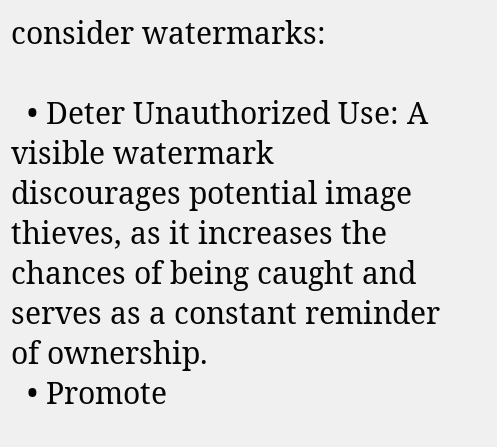consider watermarks:

  • Deter Unauthorized Use: A  visible watermark discourages potential image thieves, as it increases the chances of being caught and serves as a constant reminder of ownership.
  • Promote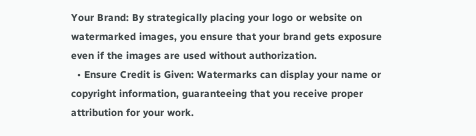Your Brand: By strategically placing your logo or website on watermarked images, you ensure that your brand gets exposure even if the images are used without authorization.
  • Ensure Credit is Given: Watermarks can display your name or copyright information, guaranteeing that you receive proper attribution for your work.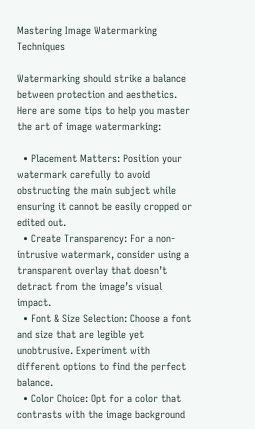Mastering Image Watermarking Techniques

Watermarking should strike a balance between protection and aesthetics. Here are some tips to help you master the art of image watermarking:

  • Placement Matters: Position your watermark carefully to avoid obstructing the main subject while ensuring it cannot be easily cropped or edited out.
  • Create Transparency: For a non-intrusive watermark, consider using a transparent overlay that doesn’t detract from the image’s visual impact.
  • Font & Size Selection: Choose a font and size that are legible yet unobtrusive. Experiment with different options to find the perfect balance.
  • Color Choice: Opt for a color that contrasts with the image background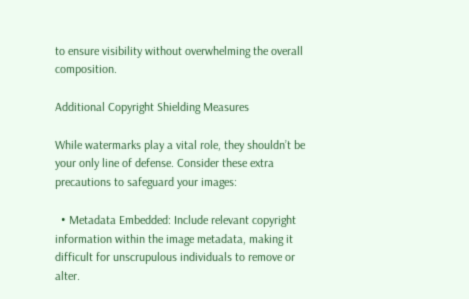to ensure visibility without overwhelming the overall composition.

Additional Copyright Shielding Measures

While watermarks play a vital role, they shouldn’t be your only line of defense. Consider these extra precautions to safeguard your images:

  • Metadata Embedded: Include relevant copyright information within the image metadata, making it difficult for unscrupulous individuals to remove or alter.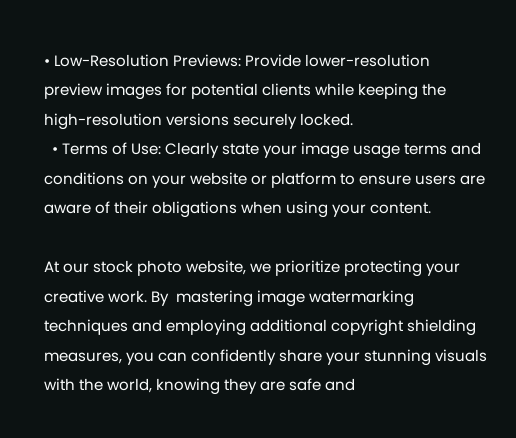• Low-Resolution Previews: Provide lower-resolution preview images for potential clients while keeping the high-resolution versions securely locked.
  • Terms of Use: Clearly state your image usage terms and conditions on your website or platform to ensure users are aware of their obligations when using your content.

At our stock photo website, we prioritize protecting your creative work. By  mastering image watermarking techniques and employing additional copyright shielding measures, you can confidently share your stunning visuals with the world, knowing they are safe and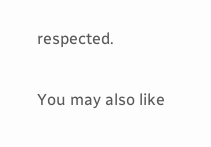respected.

You may also like